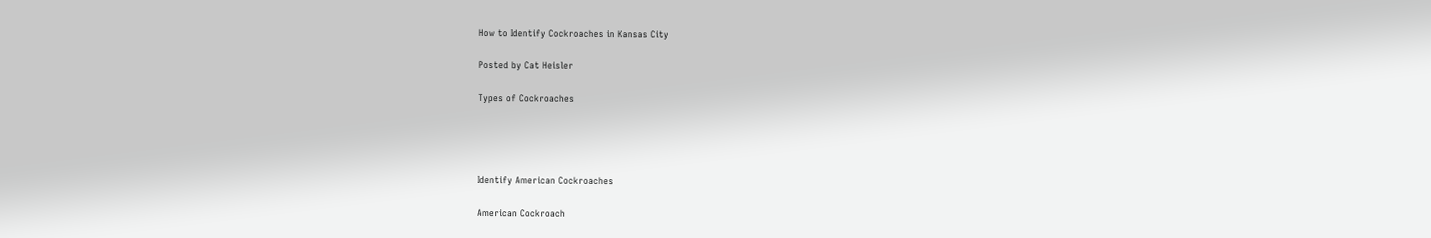How to Identify Cockroaches in Kansas City

Posted by Cat Heisler

Types of Cockroaches




Identify American Cockroaches

American Cockroach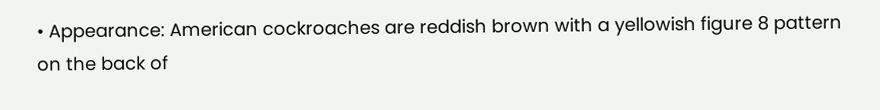• Appearance: American cockroaches are reddish brown with a yellowish figure 8 pattern on the back of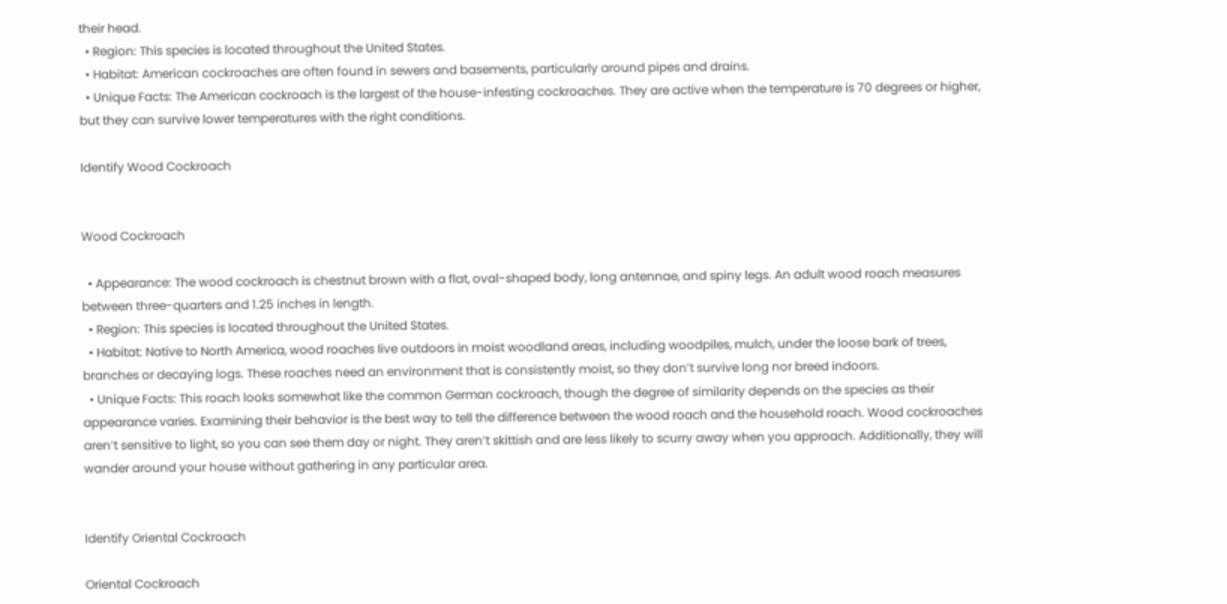their head.
  • Region: This species is located throughout the United States.
  • Habitat: American cockroaches are often found in sewers and basements, particularly around pipes and drains.
  • Unique Facts: The American cockroach is the largest of the house-infesting cockroaches. They are active when the temperature is 70 degrees or higher, but they can survive lower temperatures with the right conditions.

Identify Wood Cockroach


Wood Cockroach

  • Appearance: The wood cockroach is chestnut brown with a flat, oval-shaped body, long antennae, and spiny legs. An adult wood roach measures between three-quarters and 1.25 inches in length.
  • Region: This species is located throughout the United States.
  • Habitat: Native to North America, wood roaches live outdoors in moist woodland areas, including woodpiles, mulch, under the loose bark of trees, branches or decaying logs. These roaches need an environment that is consistently moist, so they don’t survive long nor breed indoors.
  • Unique Facts: This roach looks somewhat like the common German cockroach, though the degree of similarity depends on the species as their appearance varies. Examining their behavior is the best way to tell the difference between the wood roach and the household roach. Wood cockroaches aren’t sensitive to light, so you can see them day or night. They aren’t skittish and are less likely to scurry away when you approach. Additionally, they will wander around your house without gathering in any particular area.


Identify Oriental Cockroach

Oriental Cockroach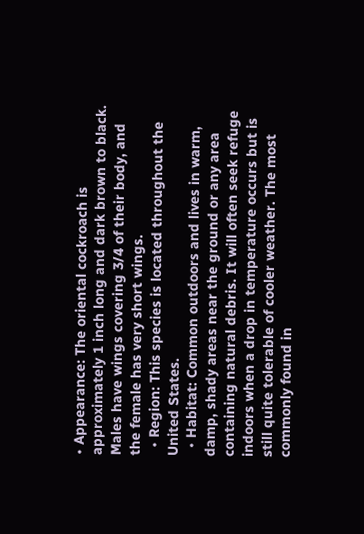• Appearance: The oriental cockroach is approximately 1 inch long and dark brown to black. Males have wings covering 3/4 of their body, and the female has very short wings.
  • Region: This species is located throughout the United States.
  • Habitat: Common outdoors and lives in warm, damp, shady areas near the ground or any area containing natural debris. It will often seek refuge indoors when a drop in temperature occurs but is still quite tolerable of cooler weather. The most commonly found in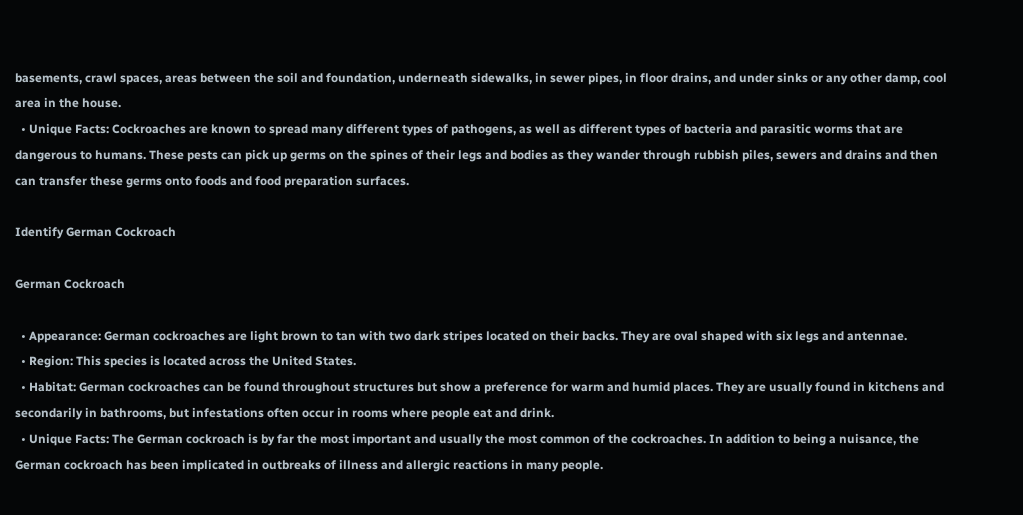basements, crawl spaces, areas between the soil and foundation, underneath sidewalks, in sewer pipes, in floor drains, and under sinks or any other damp, cool area in the house.
  • Unique Facts: Cockroaches are known to spread many different types of pathogens, as well as different types of bacteria and parasitic worms that are dangerous to humans. These pests can pick up germs on the spines of their legs and bodies as they wander through rubbish piles, sewers and drains and then can transfer these germs onto foods and food preparation surfaces.

Identify German Cockroach

German Cockroach

  • Appearance: German cockroaches are light brown to tan with two dark stripes located on their backs. They are oval shaped with six legs and antennae.
  • Region: This species is located across the United States.
  • Habitat: German cockroaches can be found throughout structures but show a preference for warm and humid places. They are usually found in kitchens and secondarily in bathrooms, but infestations often occur in rooms where people eat and drink.
  • Unique Facts: The German cockroach is by far the most important and usually the most common of the cockroaches. In addition to being a nuisance, the German cockroach has been implicated in outbreaks of illness and allergic reactions in many people.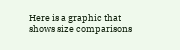Here is a graphic that shows size comparisons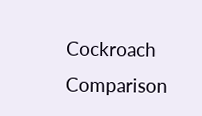Cockroach Comparison